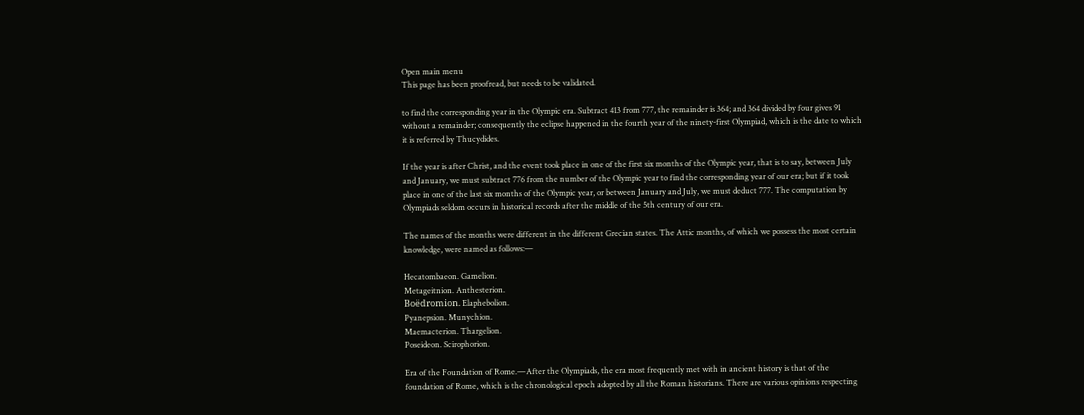Open main menu
This page has been proofread, but needs to be validated.

to find the corresponding year in the Olympic era. Subtract 413 from 777, the remainder is 364; and 364 divided by four gives 91 without a remainder; consequently the eclipse happened in the fourth year of the ninety-first Olympiad, which is the date to which it is referred by Thucydides.

If the year is after Christ, and the event took place in one of the first six months of the Olympic year, that is to say, between July and January, we must subtract 776 from the number of the Olympic year to find the corresponding year of our era; but if it took place in one of the last six months of the Olympic year, or between January and July, we must deduct 777. The computation by Olympiads seldom occurs in historical records after the middle of the 5th century of our era.

The names of the months were different in the different Grecian states. The Attic months, of which we possess the most certain knowledge, were named as follows:—

Hecatombaeon. Gamelion.
Metageitnion. Anthesterion.
Boëdromion. Elaphebolion.
Pyanepsion. Munychion.
Maemacterion. Thargelion.
Poseideon. Scirophorion.

Era of the Foundation of Rome.—After the Olympiads, the era most frequently met with in ancient history is that of the foundation of Rome, which is the chronological epoch adopted by all the Roman historians. There are various opinions respecting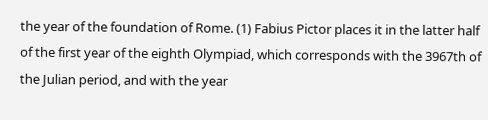the year of the foundation of Rome. (1) Fabius Pictor places it in the latter half of the first year of the eighth Olympiad, which corresponds with the 3967th of the Julian period, and with the year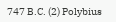747 B.C. (2) Polybius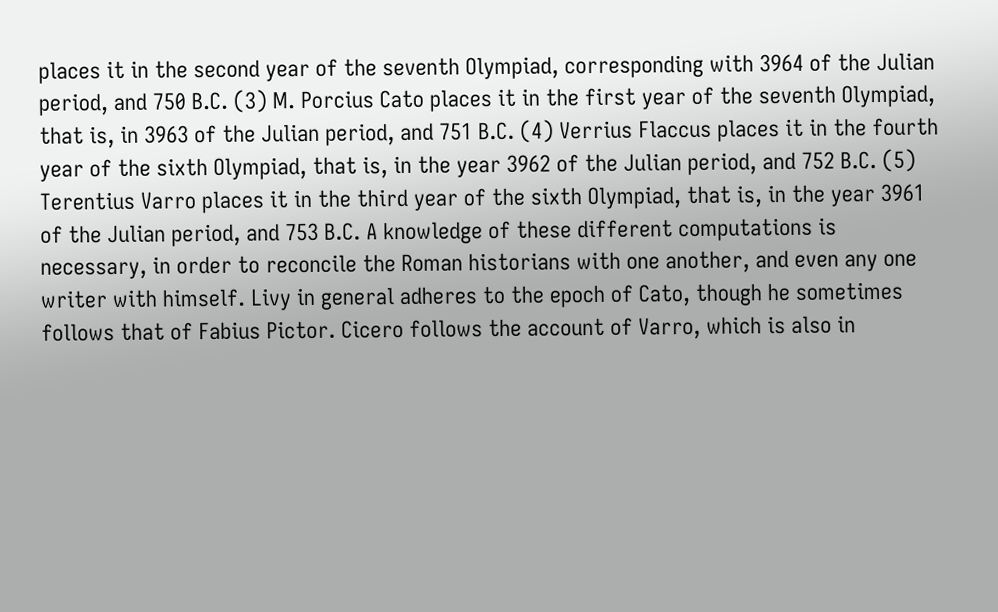places it in the second year of the seventh Olympiad, corresponding with 3964 of the Julian period, and 750 B.C. (3) M. Porcius Cato places it in the first year of the seventh Olympiad, that is, in 3963 of the Julian period, and 751 B.C. (4) Verrius Flaccus places it in the fourth year of the sixth Olympiad, that is, in the year 3962 of the Julian period, and 752 B.C. (5) Terentius Varro places it in the third year of the sixth Olympiad, that is, in the year 3961 of the Julian period, and 753 B.C. A knowledge of these different computations is necessary, in order to reconcile the Roman historians with one another, and even any one writer with himself. Livy in general adheres to the epoch of Cato, though he sometimes follows that of Fabius Pictor. Cicero follows the account of Varro, which is also in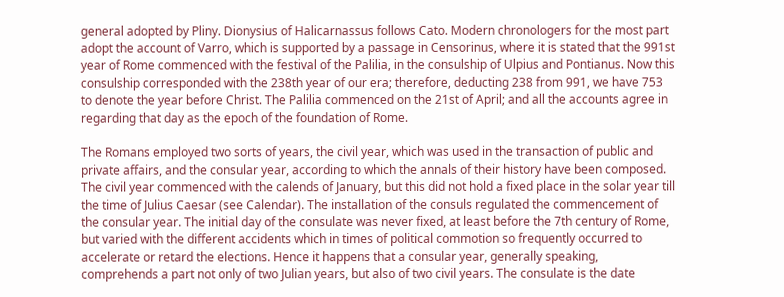general adopted by Pliny. Dionysius of Halicarnassus follows Cato. Modern chronologers for the most part adopt the account of Varro, which is supported by a passage in Censorinus, where it is stated that the 991st year of Rome commenced with the festival of the Palilia, in the consulship of Ulpius and Pontianus. Now this consulship corresponded with the 238th year of our era; therefore, deducting 238 from 991, we have 753 to denote the year before Christ. The Palilia commenced on the 21st of April; and all the accounts agree in regarding that day as the epoch of the foundation of Rome.

The Romans employed two sorts of years, the civil year, which was used in the transaction of public and private affairs, and the consular year, according to which the annals of their history have been composed. The civil year commenced with the calends of January, but this did not hold a fixed place in the solar year till the time of Julius Caesar (see Calendar). The installation of the consuls regulated the commencement of the consular year. The initial day of the consulate was never fixed, at least before the 7th century of Rome, but varied with the different accidents which in times of political commotion so frequently occurred to accelerate or retard the elections. Hence it happens that a consular year, generally speaking, comprehends a part not only of two Julian years, but also of two civil years. The consulate is the date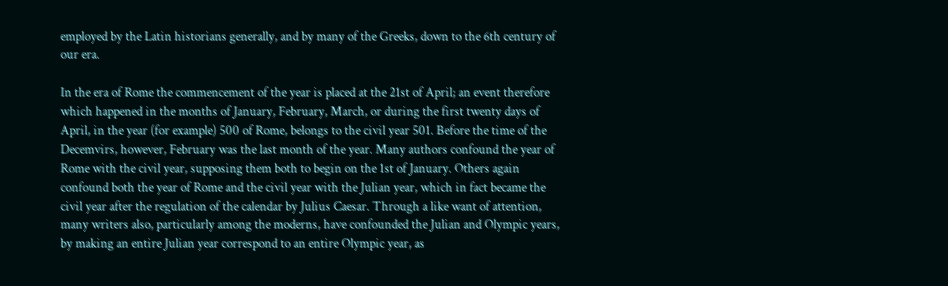employed by the Latin historians generally, and by many of the Greeks, down to the 6th century of our era.

In the era of Rome the commencement of the year is placed at the 21st of April; an event therefore which happened in the months of January, February, March, or during the first twenty days of April, in the year (for example) 500 of Rome, belongs to the civil year 501. Before the time of the Decemvirs, however, February was the last month of the year. Many authors confound the year of Rome with the civil year, supposing them both to begin on the 1st of January. Others again confound both the year of Rome and the civil year with the Julian year, which in fact became the civil year after the regulation of the calendar by Julius Caesar. Through a like want of attention, many writers also, particularly among the moderns, have confounded the Julian and Olympic years, by making an entire Julian year correspond to an entire Olympic year, as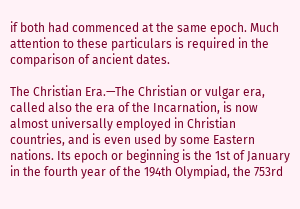if both had commenced at the same epoch. Much attention to these particulars is required in the comparison of ancient dates.

The Christian Era.—The Christian or vulgar era, called also the era of the Incarnation, is now almost universally employed in Christian countries, and is even used by some Eastern nations. Its epoch or beginning is the 1st of January in the fourth year of the 194th Olympiad, the 753rd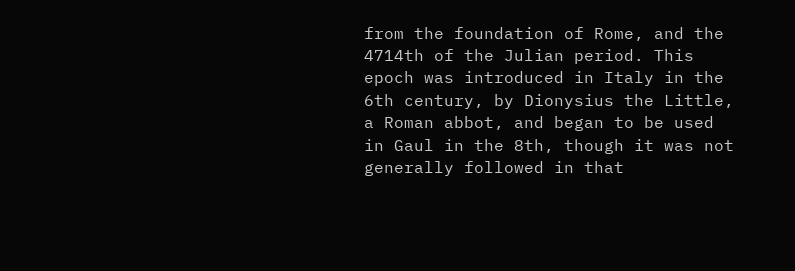from the foundation of Rome, and the 4714th of the Julian period. This epoch was introduced in Italy in the 6th century, by Dionysius the Little, a Roman abbot, and began to be used in Gaul in the 8th, though it was not generally followed in that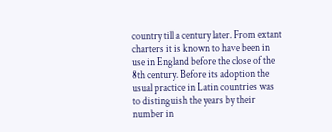country till a century later. From extant charters it is known to have been in use in England before the close of the 8th century. Before its adoption the usual practice in Latin countries was to distinguish the years by their number in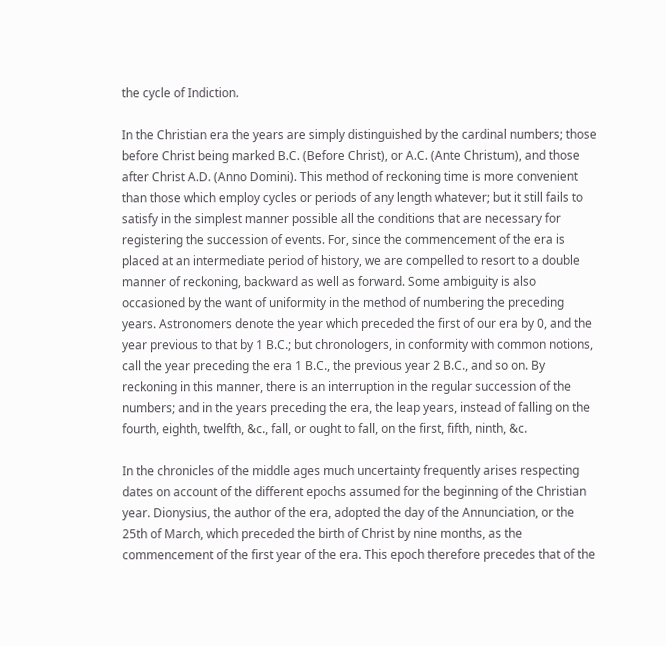the cycle of Indiction.

In the Christian era the years are simply distinguished by the cardinal numbers; those before Christ being marked B.C. (Before Christ), or A.C. (Ante Christum), and those after Christ A.D. (Anno Domini). This method of reckoning time is more convenient than those which employ cycles or periods of any length whatever; but it still fails to satisfy in the simplest manner possible all the conditions that are necessary for registering the succession of events. For, since the commencement of the era is placed at an intermediate period of history, we are compelled to resort to a double manner of reckoning, backward as well as forward. Some ambiguity is also occasioned by the want of uniformity in the method of numbering the preceding years. Astronomers denote the year which preceded the first of our era by 0, and the year previous to that by 1 B.C.; but chronologers, in conformity with common notions, call the year preceding the era 1 B.C., the previous year 2 B.C., and so on. By reckoning in this manner, there is an interruption in the regular succession of the numbers; and in the years preceding the era, the leap years, instead of falling on the fourth, eighth, twelfth, &c., fall, or ought to fall, on the first, fifth, ninth, &c.

In the chronicles of the middle ages much uncertainty frequently arises respecting dates on account of the different epochs assumed for the beginning of the Christian year. Dionysius, the author of the era, adopted the day of the Annunciation, or the 25th of March, which preceded the birth of Christ by nine months, as the commencement of the first year of the era. This epoch therefore precedes that of the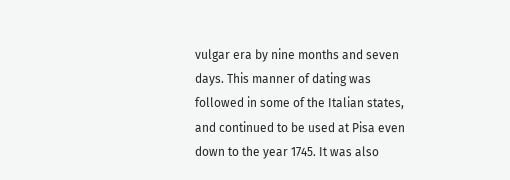vulgar era by nine months and seven days. This manner of dating was followed in some of the Italian states, and continued to be used at Pisa even down to the year 1745. It was also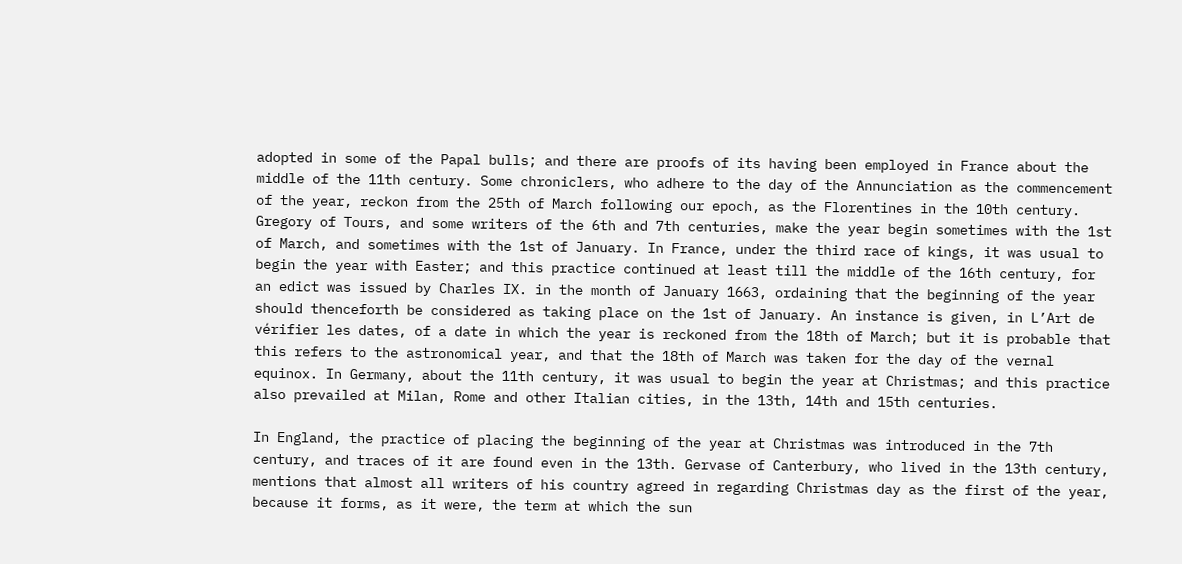adopted in some of the Papal bulls; and there are proofs of its having been employed in France about the middle of the 11th century. Some chroniclers, who adhere to the day of the Annunciation as the commencement of the year, reckon from the 25th of March following our epoch, as the Florentines in the 10th century. Gregory of Tours, and some writers of the 6th and 7th centuries, make the year begin sometimes with the 1st of March, and sometimes with the 1st of January. In France, under the third race of kings, it was usual to begin the year with Easter; and this practice continued at least till the middle of the 16th century, for an edict was issued by Charles IX. in the month of January 1663, ordaining that the beginning of the year should thenceforth be considered as taking place on the 1st of January. An instance is given, in L’Art de vérifier les dates, of a date in which the year is reckoned from the 18th of March; but it is probable that this refers to the astronomical year, and that the 18th of March was taken for the day of the vernal equinox. In Germany, about the 11th century, it was usual to begin the year at Christmas; and this practice also prevailed at Milan, Rome and other Italian cities, in the 13th, 14th and 15th centuries.

In England, the practice of placing the beginning of the year at Christmas was introduced in the 7th century, and traces of it are found even in the 13th. Gervase of Canterbury, who lived in the 13th century, mentions that almost all writers of his country agreed in regarding Christmas day as the first of the year, because it forms, as it were, the term at which the sun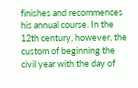finishes and recommences his annual course. In the 12th century, however, the custom of beginning the civil year with the day of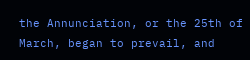the Annunciation, or the 25th of March, began to prevail, and